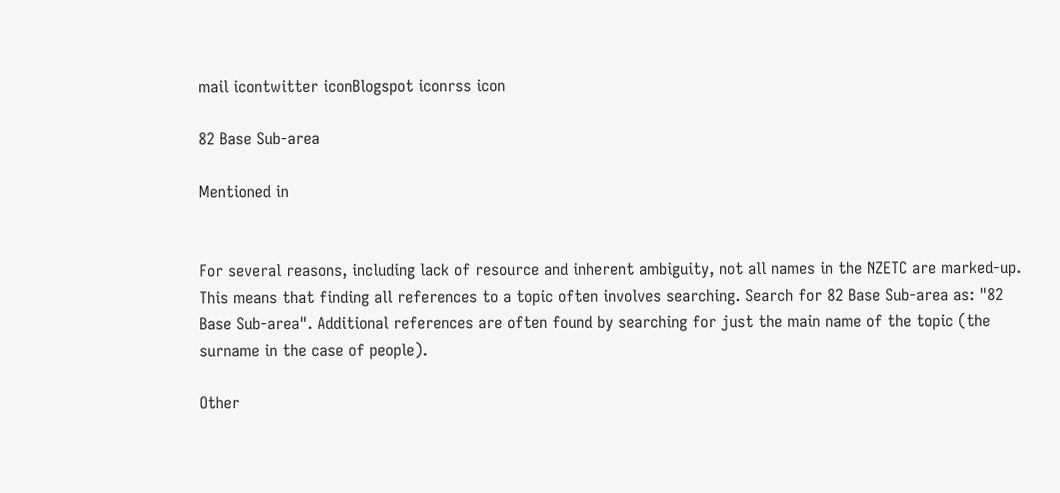mail icontwitter iconBlogspot iconrss icon

82 Base Sub-area

Mentioned in


For several reasons, including lack of resource and inherent ambiguity, not all names in the NZETC are marked-up. This means that finding all references to a topic often involves searching. Search for 82 Base Sub-area as: "82 Base Sub-area". Additional references are often found by searching for just the main name of the topic (the surname in the case of people).

Other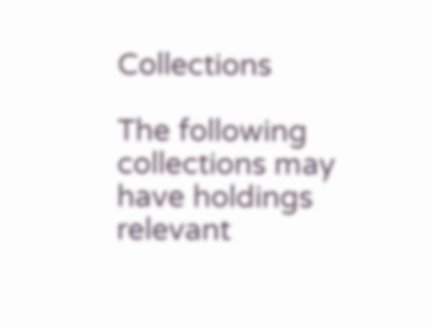Collections

The following collections may have holdings relevant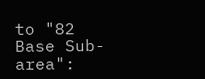to "82 Base Sub-area":